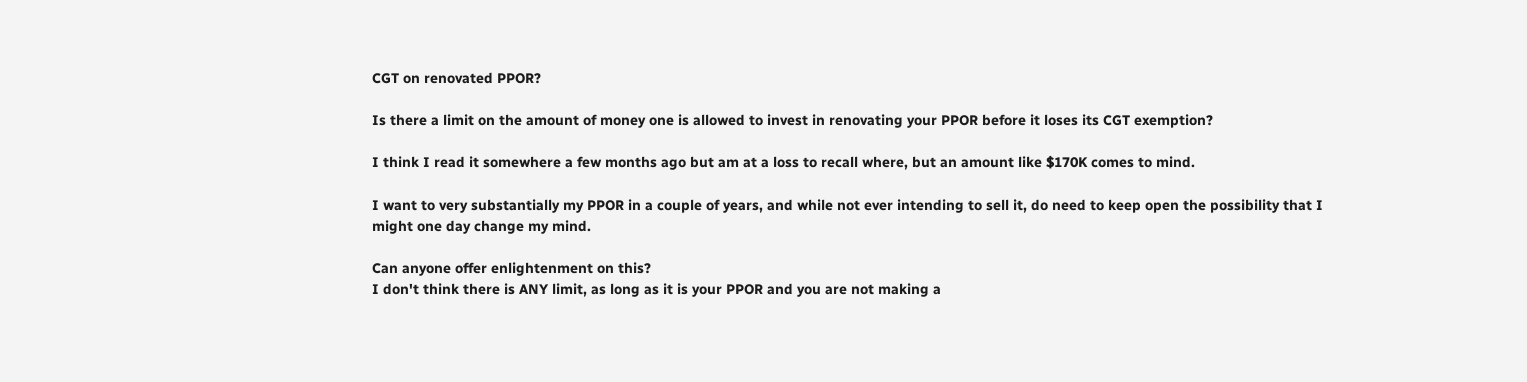CGT on renovated PPOR?

Is there a limit on the amount of money one is allowed to invest in renovating your PPOR before it loses its CGT exemption?

I think I read it somewhere a few months ago but am at a loss to recall where, but an amount like $170K comes to mind.

I want to very substantially my PPOR in a couple of years, and while not ever intending to sell it, do need to keep open the possibility that I might one day change my mind.

Can anyone offer enlightenment on this?
I don't think there is ANY limit, as long as it is your PPOR and you are not making a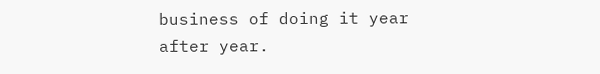business of doing it year after year.